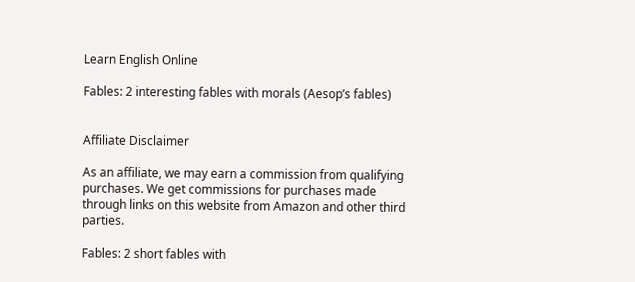Learn English Online

Fables: 2 interesting fables with morals (Aesop’s fables)


Affiliate Disclaimer

As an affiliate, we may earn a commission from qualifying purchases. We get commissions for purchases made through links on this website from Amazon and other third parties.

Fables: 2 short fables with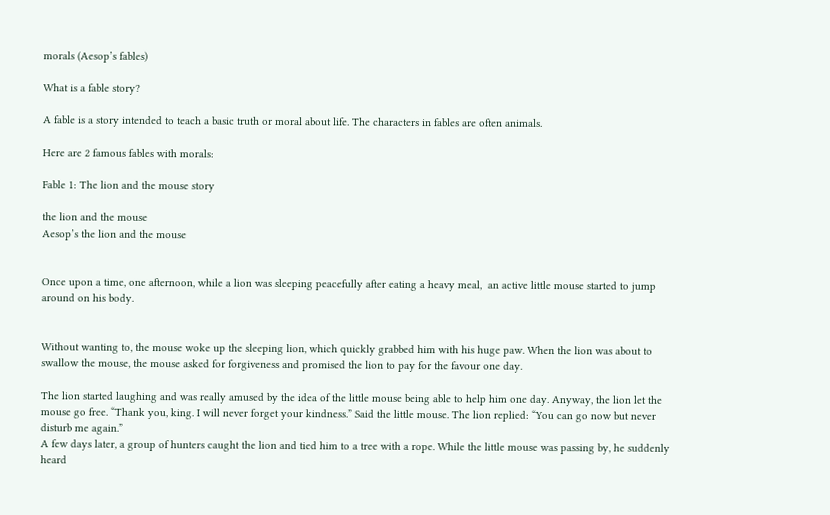morals (Aesop’s fables)

What is a fable story?

A fable is a story intended to teach a basic truth or moral about life. The characters in fables are often animals.

Here are 2 famous fables with morals:

Fable 1: The lion and the mouse story

the lion and the mouse
Aesop’s the lion and the mouse


Once upon a time, one afternoon, while a lion was sleeping peacefully after eating a heavy meal,  an active little mouse started to jump around on his body.


Without wanting to, the mouse woke up the sleeping lion, which quickly grabbed him with his huge paw. When the lion was about to swallow the mouse, the mouse asked for forgiveness and promised the lion to pay for the favour one day.

The lion started laughing and was really amused by the idea of the little mouse being able to help him one day. Anyway, the lion let the mouse go free. “Thank you, king. I will never forget your kindness.” Said the little mouse. The lion replied: “You can go now but never disturb me again.”
A few days later, a group of hunters caught the lion and tied him to a tree with a rope. While the little mouse was passing by, he suddenly heard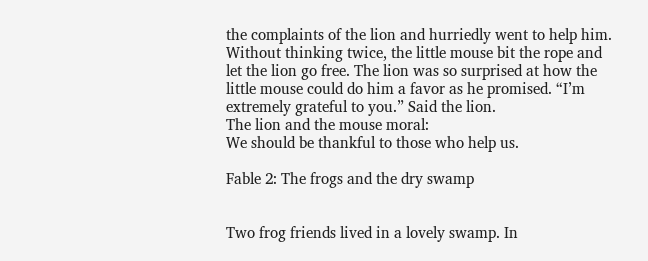the complaints of the lion and hurriedly went to help him.
Without thinking twice, the little mouse bit the rope and let the lion go free. The lion was so surprised at how the little mouse could do him a favor as he promised. “I’m extremely grateful to you.” Said the lion.
The lion and the mouse moral:
We should be thankful to those who help us.

Fable 2: The frogs and the dry swamp


Two frog friends lived in a lovely swamp. In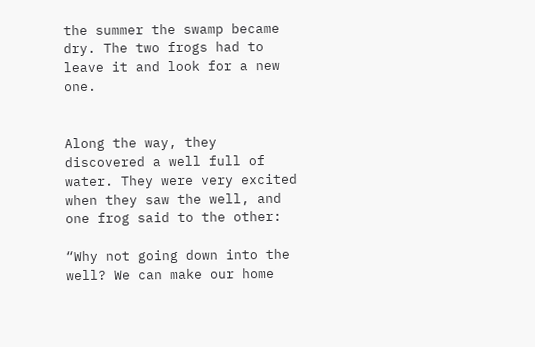the summer the swamp became dry. The two frogs had to leave it and look for a new one.


Along the way, they discovered a well full of water. They were very excited when they saw the well, and one frog said to the other:

“Why not going down into the well? We can make our home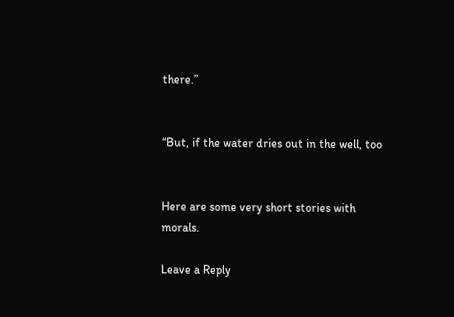there.”


“But, if the water dries out in the well, too


Here are some very short stories with morals.

Leave a Reply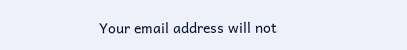Your email address will not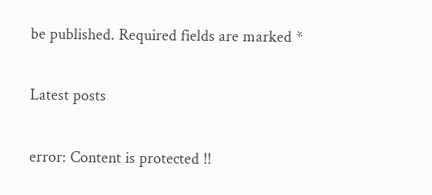be published. Required fields are marked *

Latest posts

error: Content is protected !!